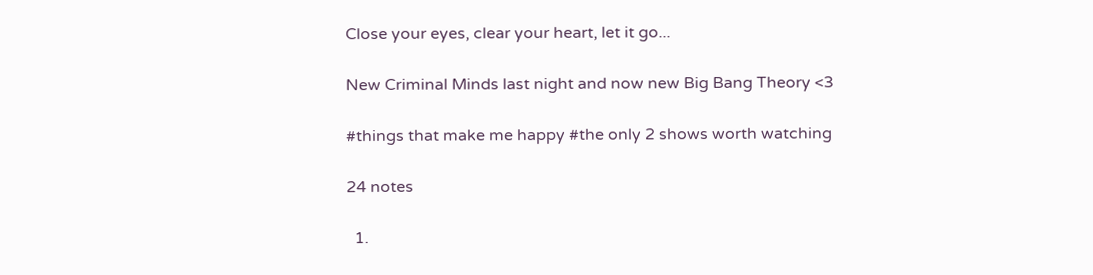Close your eyes, clear your heart, let it go...

New Criminal Minds last night and now new Big Bang Theory <3

#things that make me happy #the only 2 shows worth watching

24 notes

  1.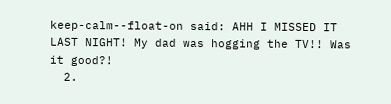keep-calm--float-on said: AHH I MISSED IT LAST NIGHT! My dad was hogging the TV!! Was it good?!
  2.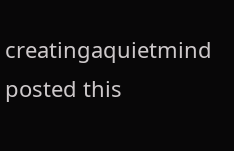creatingaquietmind posted this